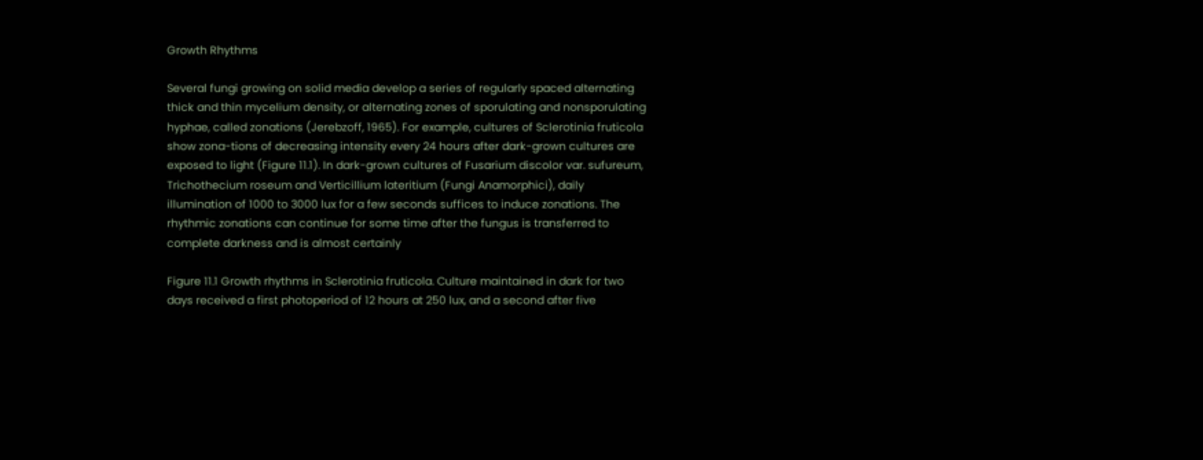Growth Rhythms

Several fungi growing on solid media develop a series of regularly spaced alternating thick and thin mycelium density, or alternating zones of sporulating and nonsporulating hyphae, called zonations (Jerebzoff, 1965). For example, cultures of Sclerotinia fruticola show zona-tions of decreasing intensity every 24 hours after dark-grown cultures are exposed to light (Figure 11.1). In dark-grown cultures of Fusarium discolor var. sufureum, Trichothecium roseum and Verticillium lateritium (Fungi Anamorphici), daily illumination of 1000 to 3000 lux for a few seconds suffices to induce zonations. The rhythmic zonations can continue for some time after the fungus is transferred to complete darkness and is almost certainly

Figure 11.1 Growth rhythms in Sclerotinia fruticola. Culture maintained in dark for two days received a first photoperiod of 12 hours at 250 lux, and a second after five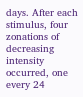days. After each stimulus, four zonations of decreasing intensity occurred, one every 24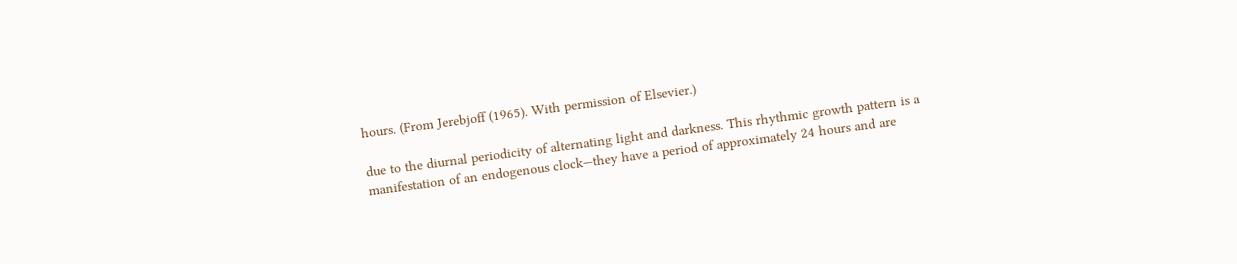hours. (From Jerebjoff (1965). With permission of Elsevier.)

due to the diurnal periodicity of alternating light and darkness. This rhythmic growth pattern is a manifestation of an endogenous clock—they have a period of approximately 24 hours and are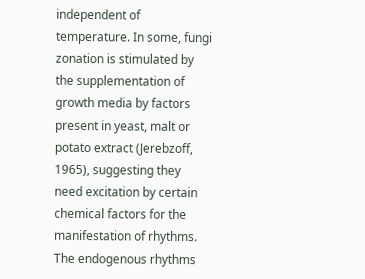independent of temperature. In some, fungi zonation is stimulated by the supplementation of growth media by factors present in yeast, malt or potato extract (Jerebzoff, 1965), suggesting they need excitation by certain chemical factors for the manifestation of rhythms. The endogenous rhythms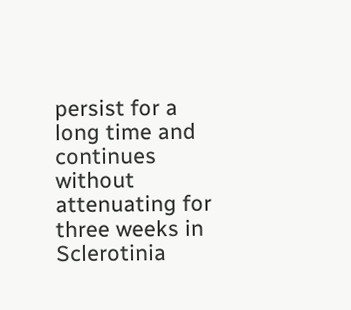persist for a long time and continues without attenuating for three weeks in Sclerotinia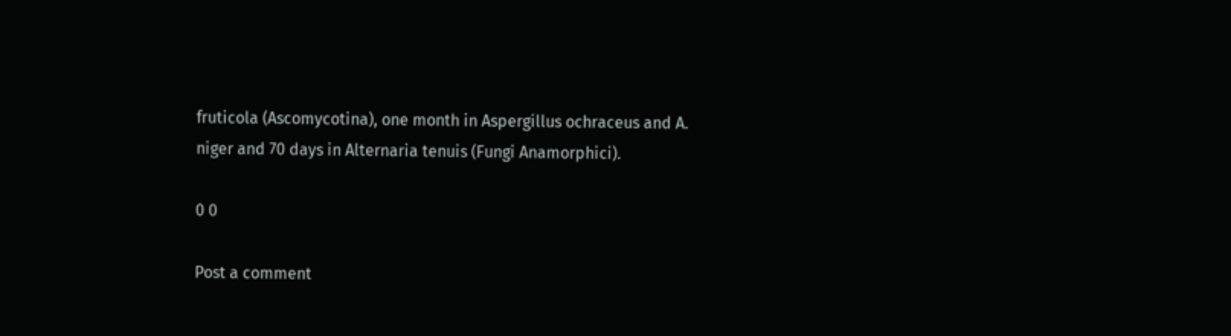fruticola (Ascomycotina), one month in Aspergillus ochraceus and A. niger and 70 days in Alternaria tenuis (Fungi Anamorphici).

0 0

Post a comment